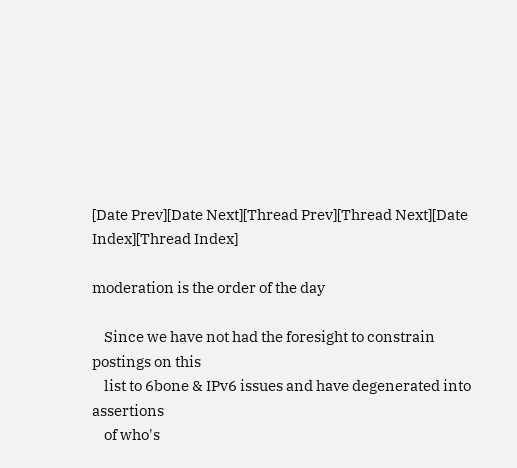[Date Prev][Date Next][Thread Prev][Thread Next][Date Index][Thread Index]

moderation is the order of the day

    Since we have not had the foresight to constrain postings on this
    list to 6bone & IPv6 issues and have degenerated into assertions
    of who's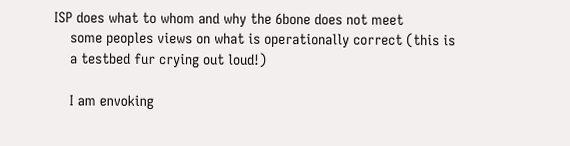ISP does what to whom and why the 6bone does not meet
    some peoples views on what is operationally correct (this is
    a testbed fur crying out loud!)

    I am envoking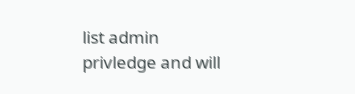list admin privledge and will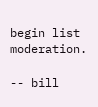begin list moderation.

-- bill